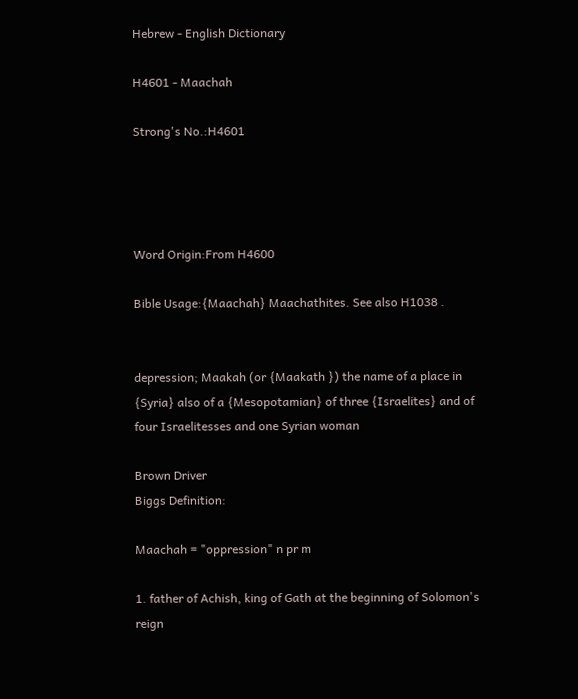Hebrew - English Dictionary

H4601 - Maachah

Strong's No.:H4601




Word Origin:From H4600

Bible Usage:{Maachah} Maachathites. See also H1038 .


depression; Maakah (or {Maakath }) the name of a place in {Syria} also of a {Mesopotamian} of three {Israelites} and of four Israelitesses and one Syrian woman

Brown Driver
Biggs Definition:

Maachah = "oppression" n pr m

1. father of Achish, king of Gath at the beginning of Solomon's reign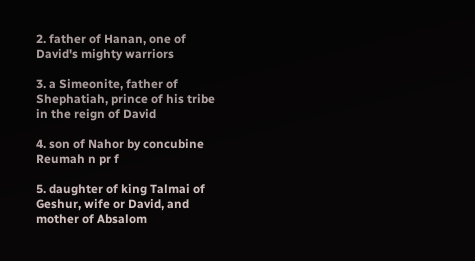2. father of Hanan, one of David's mighty warriors

3. a Simeonite, father of Shephatiah, prince of his tribe in the reign of David

4. son of Nahor by concubine Reumah n pr f

5. daughter of king Talmai of Geshur, wife or David, and mother of Absalom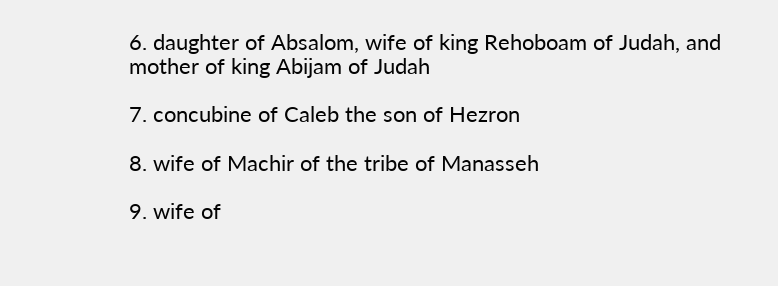6. daughter of Absalom, wife of king Rehoboam of Judah, and mother of king Abijam of Judah

7. concubine of Caleb the son of Hezron

8. wife of Machir of the tribe of Manasseh

9. wife of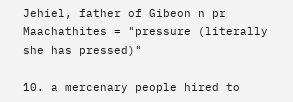Jehiel, father of Gibeon n pr Maachathites = "pressure (literally she has pressed)"

10. a mercenary people hired to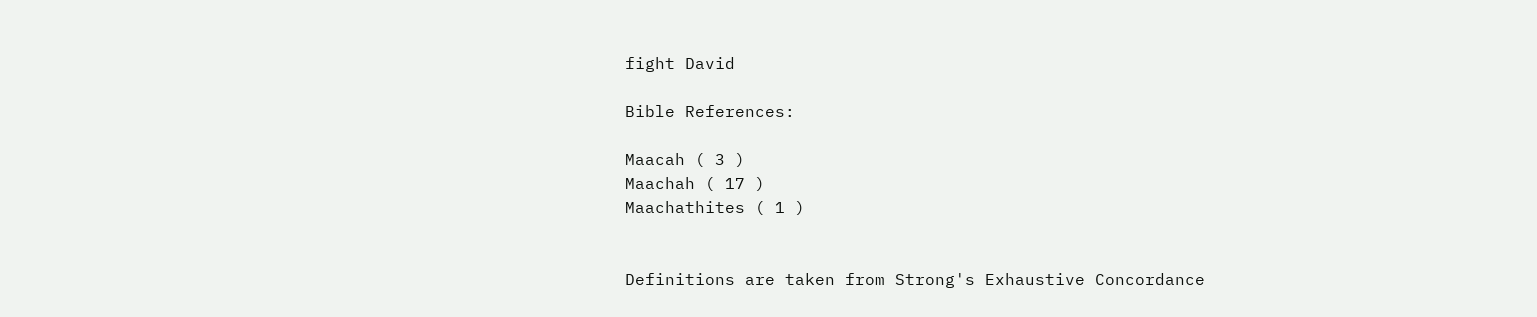fight David

Bible References:

Maacah ( 3 )
Maachah ( 17 )
Maachathites ( 1 )


Definitions are taken from Strong's Exhaustive Concordance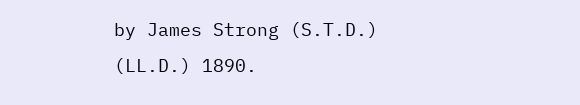by James Strong (S.T.D.) (LL.D.) 1890.